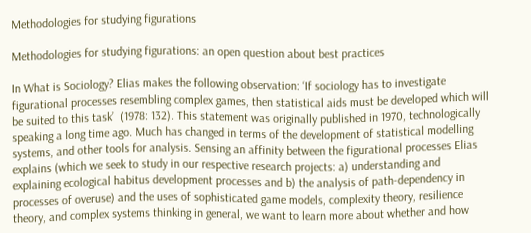Methodologies for studying figurations

Methodologies for studying figurations: an open question about best practices

In What is Sociology? Elias makes the following observation: ‘If sociology has to investigate figurational processes resembling complex games, then statistical aids must be developed which will be suited to this task’  (1978: 132). This statement was originally published in 1970, technologically speaking a long time ago. Much has changed in terms of the development of statistical modelling systems, and other tools for analysis. Sensing an affinity between the figurational processes Elias explains (which we seek to study in our respective research projects: a) understanding and explaining ecological habitus development processes and b) the analysis of path-dependency in processes of overuse) and the uses of sophisticated game models, complexity theory, resilience theory, and complex systems thinking in general, we want to learn more about whether and how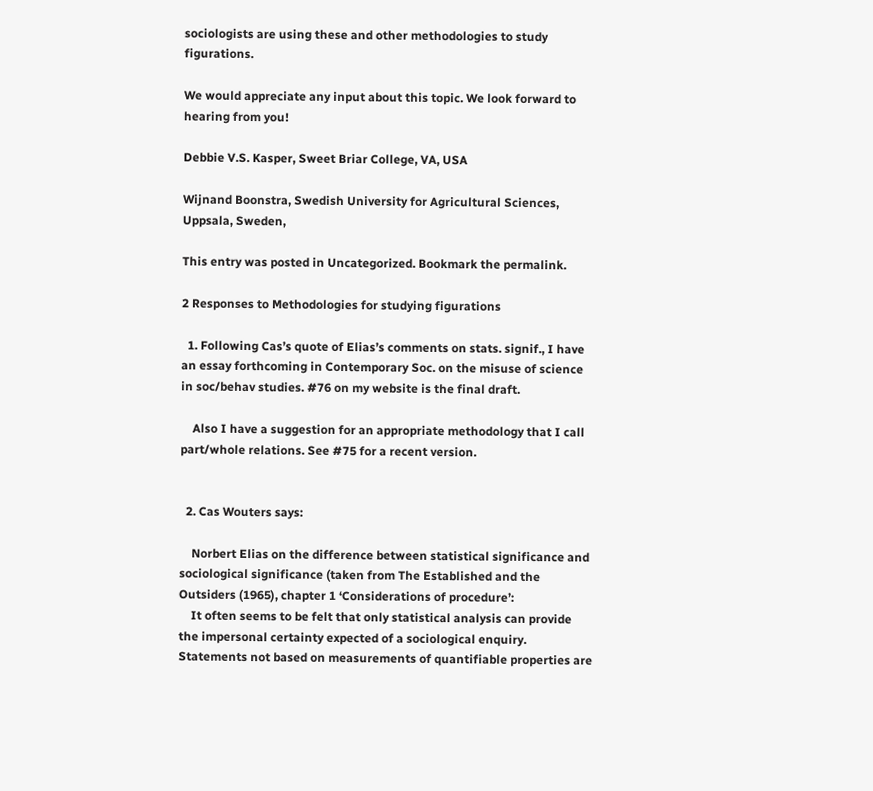sociologists are using these and other methodologies to study figurations.

We would appreciate any input about this topic. We look forward to hearing from you!

Debbie V.S. Kasper, Sweet Briar College, VA, USA

Wijnand Boonstra, Swedish University for Agricultural Sciences, Uppsala, Sweden,

This entry was posted in Uncategorized. Bookmark the permalink.

2 Responses to Methodologies for studying figurations

  1. Following Cas’s quote of Elias’s comments on stats. signif., I have an essay forthcoming in Contemporary Soc. on the misuse of science in soc/behav studies. #76 on my website is the final draft.

    Also I have a suggestion for an appropriate methodology that I call part/whole relations. See #75 for a recent version.


  2. Cas Wouters says:

    Norbert Elias on the difference between statistical significance and sociological significance (taken from The Established and the Outsiders (1965), chapter 1 ‘Considerations of procedure’:
    It often seems to be felt that only statistical analysis can provide the impersonal certainty expected of a sociological enquiry. Statements not based on measurements of quantifiable properties are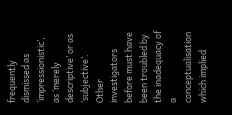frequently dismissed as ‘impressionistic’, as ‘merely descriptive’ or as ‘subjective’. Other investigators before must have been troubled by the inadequacy of a conceptualisation which implied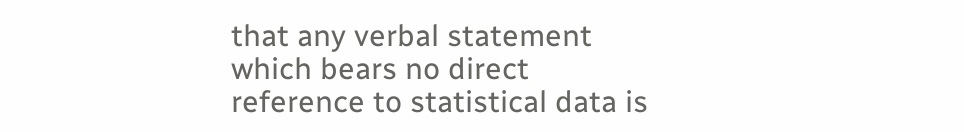that any verbal statement which bears no direct reference to statistical data is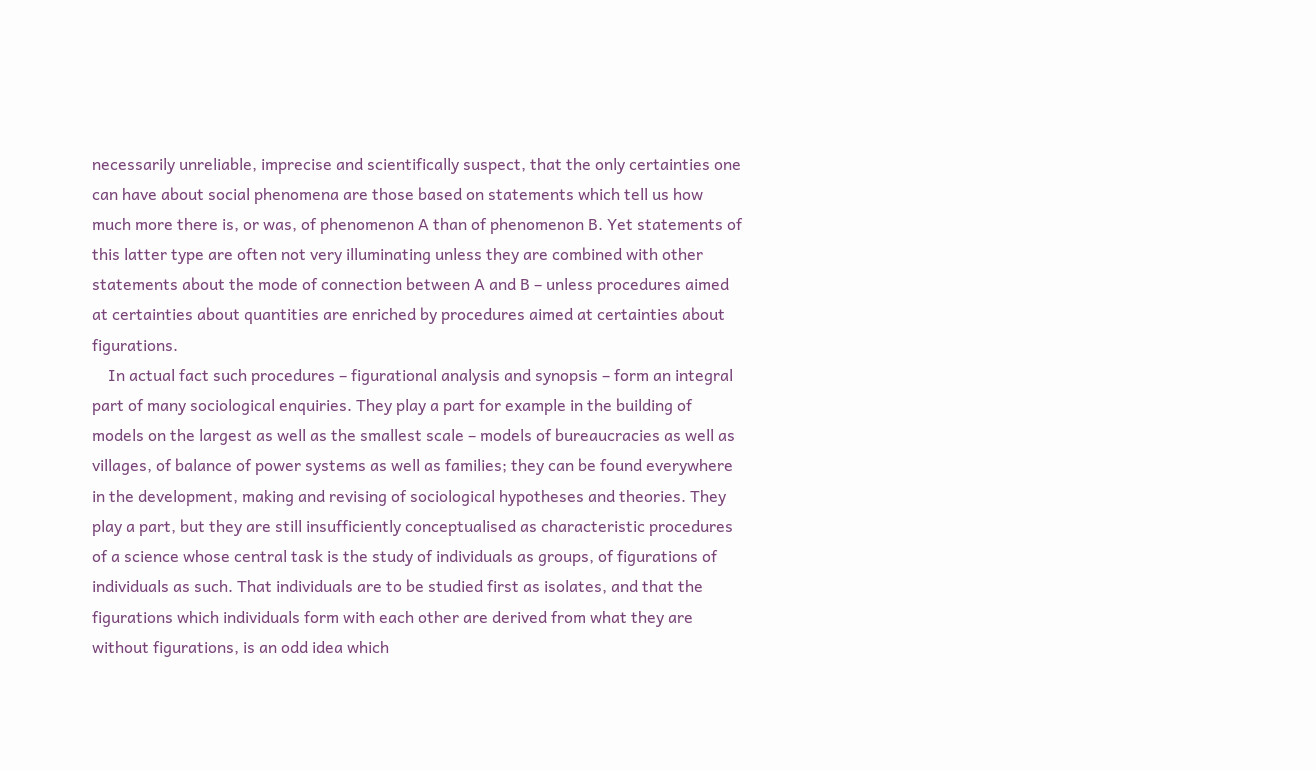necessarily unreliable, imprecise and scientifically suspect, that the only certainties one can have about social phenomena are those based on statements which tell us how much more there is, or was, of phenomenon A than of phenomenon B. Yet statements of this latter type are often not very illuminating unless they are combined with other statements about the mode of connection between A and B – unless procedures aimed at certainties about quantities are enriched by procedures aimed at certainties about figurations.
    In actual fact such procedures – figurational analysis and synopsis – form an integral part of many sociological enquiries. They play a part for example in the building of models on the largest as well as the smallest scale – models of bureaucracies as well as villages, of balance of power systems as well as families; they can be found everywhere in the development, making and revising of sociological hypotheses and theories. They play a part, but they are still insufficiently conceptualised as characteristic procedures of a science whose central task is the study of individuals as groups, of figurations of individuals as such. That individuals are to be studied first as isolates, and that the figurations which individuals form with each other are derived from what they are without figurations, is an odd idea which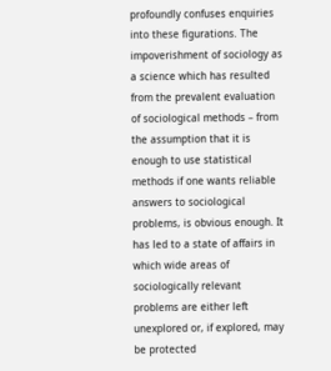profoundly confuses enquiries into these figurations. The impoverishment of sociology as a science which has resulted from the prevalent evaluation of sociological methods – from the assumption that it is enough to use statistical methods if one wants reliable answers to sociological problems, is obvious enough. It has led to a state of affairs in which wide areas of sociologically relevant problems are either left unexplored or, if explored, may be protected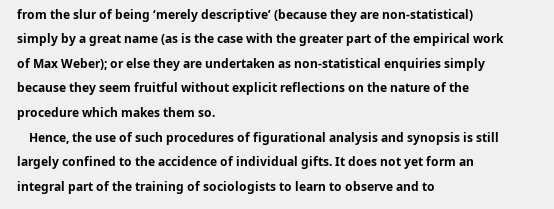from the slur of being ‘merely descriptive’ (because they are non-statistical) simply by a great name (as is the case with the greater part of the empirical work of Max Weber); or else they are undertaken as non-statistical enquiries simply because they seem fruitful without explicit reflections on the nature of the procedure which makes them so.
    Hence, the use of such procedures of figurational analysis and synopsis is still largely confined to the accidence of individual gifts. It does not yet form an integral part of the training of sociologists to learn to observe and to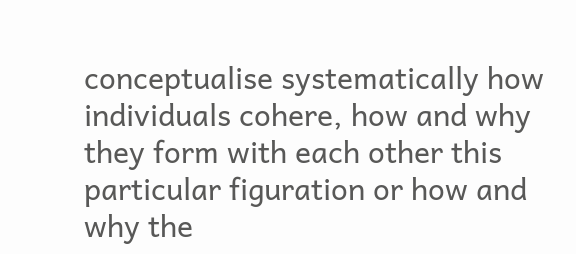conceptualise systematically how individuals cohere, how and why they form with each other this particular figuration or how and why the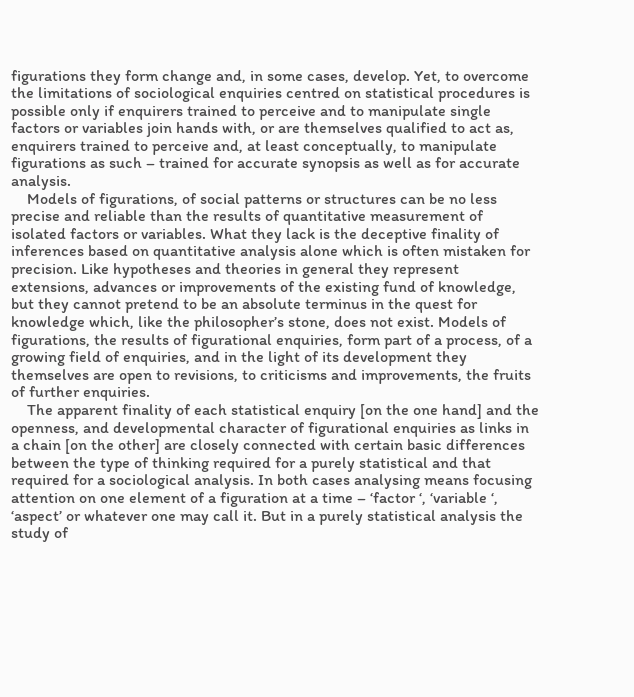figurations they form change and, in some cases, develop. Yet, to overcome the limitations of sociological enquiries centred on statistical procedures is possible only if enquirers trained to perceive and to manipulate single factors or variables join hands with, or are themselves qualified to act as, enquirers trained to perceive and, at least conceptually, to manipulate figurations as such – trained for accurate synopsis as well as for accurate analysis.
    Models of figurations, of social patterns or structures can be no less precise and reliable than the results of quantitative measurement of isolated factors or variables. What they lack is the deceptive finality of inferences based on quantitative analysis alone which is often mistaken for precision. Like hypotheses and theories in general they represent extensions, advances or improvements of the existing fund of knowledge, but they cannot pretend to be an absolute terminus in the quest for knowledge which, like the philosopher’s stone, does not exist. Models of figurations, the results of figurational enquiries, form part of a process, of a growing field of enquiries, and in the light of its development they themselves are open to revisions, to criticisms and improvements, the fruits of further enquiries.
    The apparent finality of each statistical enquiry [on the one hand] and the openness, and developmental character of figurational enquiries as links in a chain [on the other] are closely connected with certain basic differences between the type of thinking required for a purely statistical and that required for a sociological analysis. In both cases analysing means focusing attention on one element of a figuration at a time – ‘factor ‘, ‘variable ‘, ‘aspect’ or whatever one may call it. But in a purely statistical analysis the study of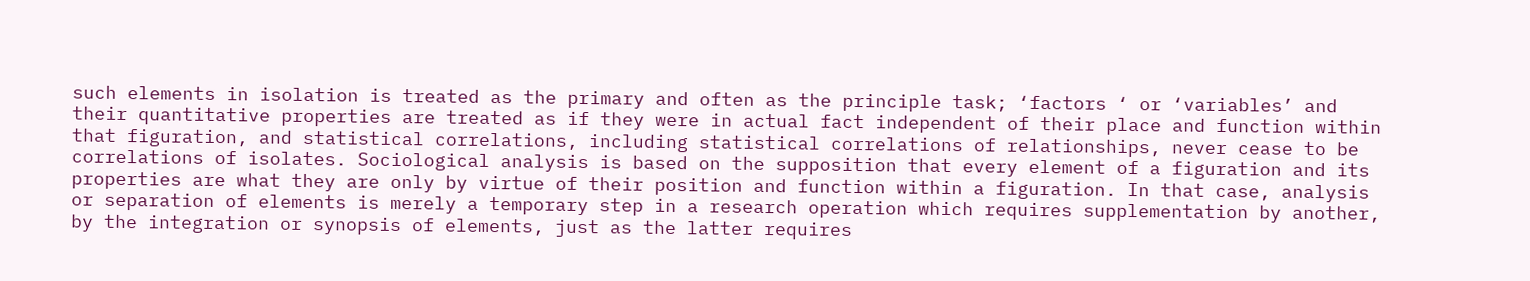such elements in isolation is treated as the primary and often as the principle task; ‘factors ‘ or ‘variables’ and their quantitative properties are treated as if they were in actual fact independent of their place and function within that figuration, and statistical correlations, including statistical correlations of relationships, never cease to be correlations of isolates. Sociological analysis is based on the supposition that every element of a figuration and its properties are what they are only by virtue of their position and function within a figuration. In that case, analysis or separation of elements is merely a temporary step in a research operation which requires supplementation by another, by the integration or synopsis of elements, just as the latter requires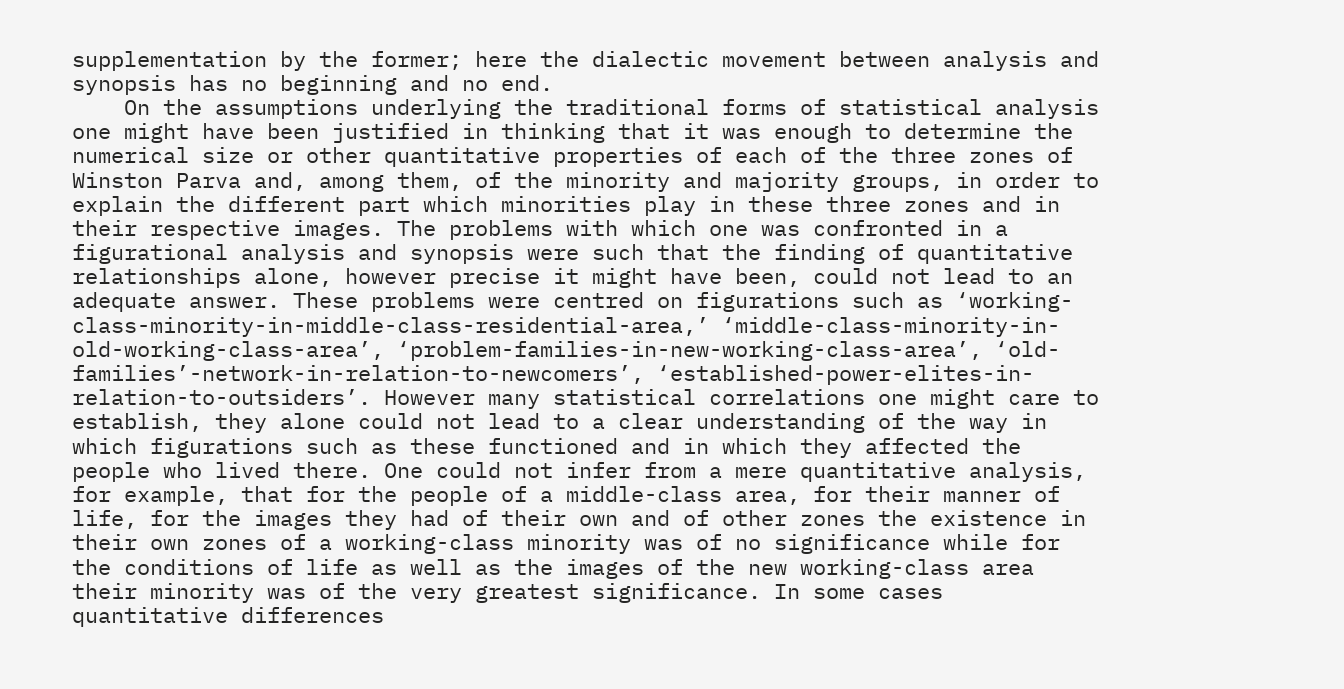supplementation by the former; here the dialectic movement between analysis and synopsis has no beginning and no end.
    On the assumptions underlying the traditional forms of statistical analysis one might have been justified in thinking that it was enough to determine the numerical size or other quantitative properties of each of the three zones of Winston Parva and, among them, of the minority and majority groups, in order to explain the different part which minorities play in these three zones and in their respective images. The problems with which one was confronted in a figurational analysis and synopsis were such that the finding of quantitative relationships alone, however precise it might have been, could not lead to an adequate answer. These problems were centred on figurations such as ‘working-class-minority-in-middle-class-residential-area,’ ‘middle-class-minority-in-old-working-class-area’, ‘problem-families-in-new-working-class-area’, ‘old-families’-network-in-relation-to-newcomers’, ‘established-power-elites-in-relation-to-outsiders’. However many statistical correlations one might care to establish, they alone could not lead to a clear understanding of the way in which figurations such as these functioned and in which they affected the people who lived there. One could not infer from a mere quantitative analysis, for example, that for the people of a middle-class area, for their manner of life, for the images they had of their own and of other zones the existence in their own zones of a working-class minority was of no significance while for the conditions of life as well as the images of the new working-class area their minority was of the very greatest significance. In some cases quantitative differences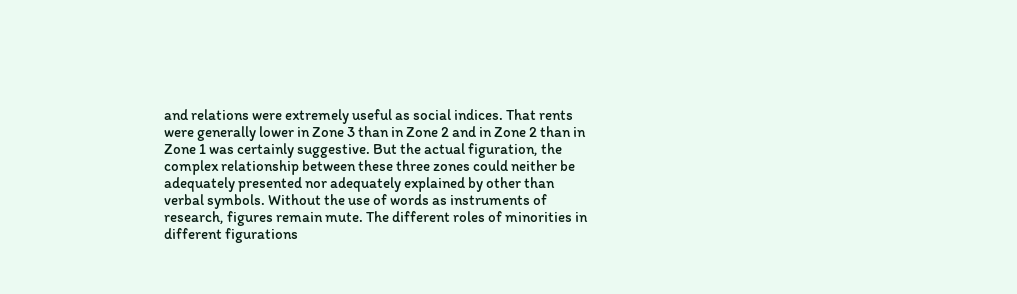and relations were extremely useful as social indices. That rents were generally lower in Zone 3 than in Zone 2 and in Zone 2 than in Zone 1 was certainly suggestive. But the actual figuration, the complex relationship between these three zones could neither be adequately presented nor adequately explained by other than verbal symbols. Without the use of words as instruments of research, figures remain mute. The different roles of minorities in different figurations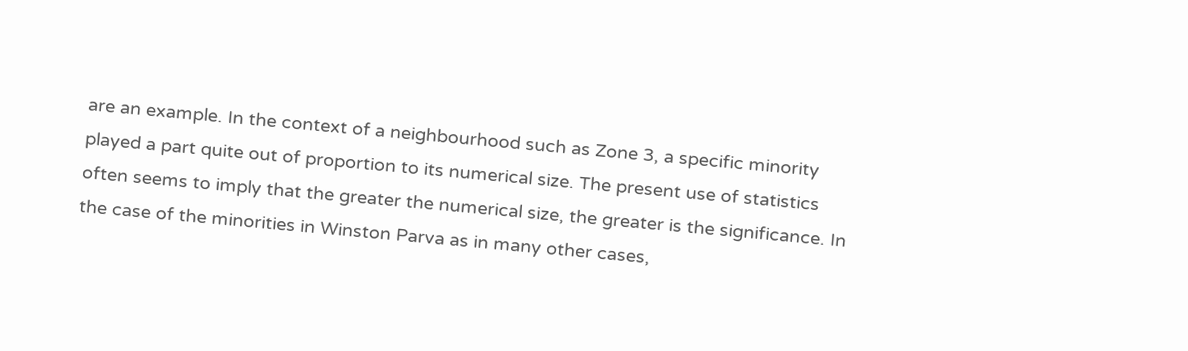are an example. In the context of a neighbourhood such as Zone 3, a specific minority played a part quite out of proportion to its numerical size. The present use of statistics often seems to imply that the greater the numerical size, the greater is the significance. In the case of the minorities in Winston Parva as in many other cases,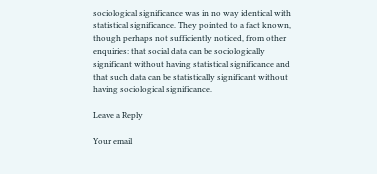sociological significance was in no way identical with statistical significance. They pointed to a fact known, though perhaps not sufficiently noticed, from other enquiries: that social data can be sociologically significant without having statistical significance and that such data can be statistically significant without having sociological significance.

Leave a Reply

Your email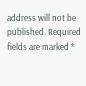address will not be published. Required fields are marked *